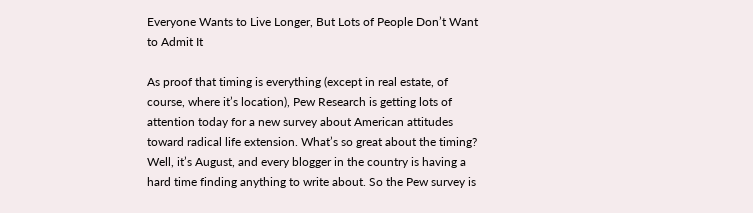Everyone Wants to Live Longer, But Lots of People Don’t Want to Admit It

As proof that timing is everything (except in real estate, of course, where it’s location), Pew Research is getting lots of attention today for a new survey about American attitudes toward radical life extension. What’s so great about the timing? Well, it’s August, and every blogger in the country is having a hard time finding anything to write about. So the Pew survey is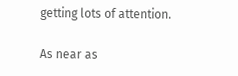getting lots of attention.

As near as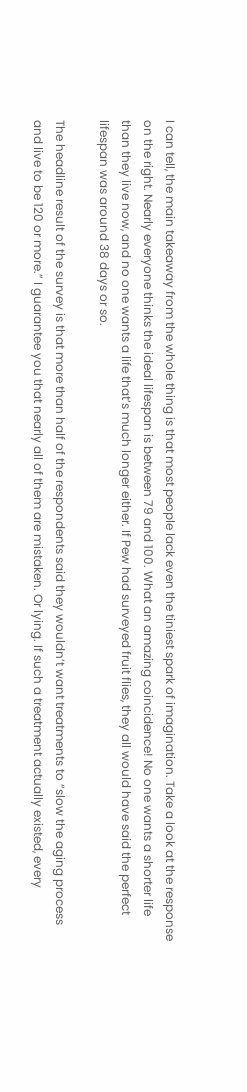I can tell, the main takeaway from the whole thing is that most people lack even the tiniest spark of imagination. Take a look at the response on the right. Nearly everyone thinks the ideal lifespan is between 79 and 100. What an amazing coincidence! No one wants a shorter life than they live now, and no one wants a life that’s much longer either. If Pew had surveyed fruit flies, they all would have said the perfect lifespan was around 38 days or so.

The headline result of the survey is that more than half of the respondents said they wouldn’t want treatments to “slow the aging process and live to be 120 or more.” I guarantee you that nearly all of them are mistaken. Or lying. If such a treatment actually existed, every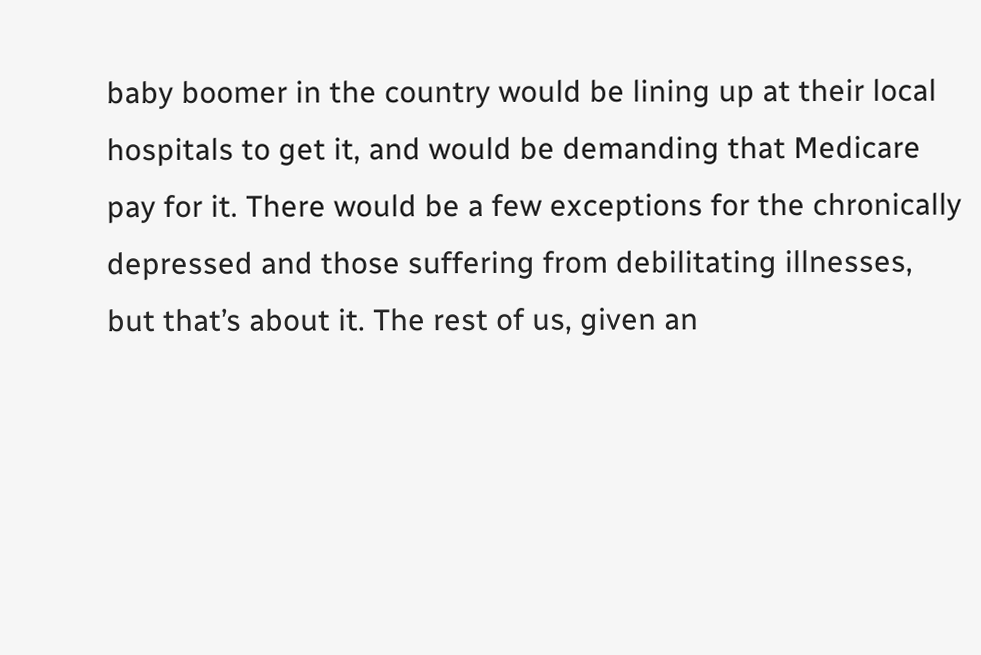baby boomer in the country would be lining up at their local hospitals to get it, and would be demanding that Medicare pay for it. There would be a few exceptions for the chronically depressed and those suffering from debilitating illnesses, but that’s about it. The rest of us, given an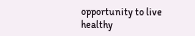opportunity to live healthy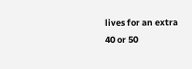lives for an extra 40 or 50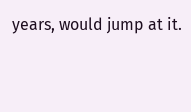years, would jump at it.